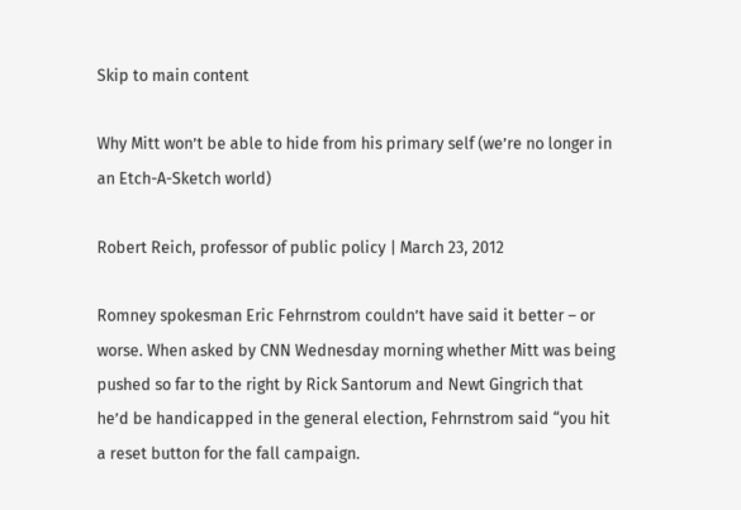Skip to main content

Why Mitt won’t be able to hide from his primary self (we’re no longer in an Etch-A-Sketch world)

Robert Reich, professor of public policy | March 23, 2012

Romney spokesman Eric Fehrnstrom couldn’t have said it better – or worse. When asked by CNN Wednesday morning whether Mitt was being pushed so far to the right by Rick Santorum and Newt Gingrich that he’d be handicapped in the general election, Fehrnstrom said “you hit a reset button for the fall campaign.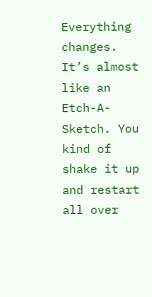Everything changes. It’s almost like an Etch-A-Sketch. You kind of shake it up and restart all over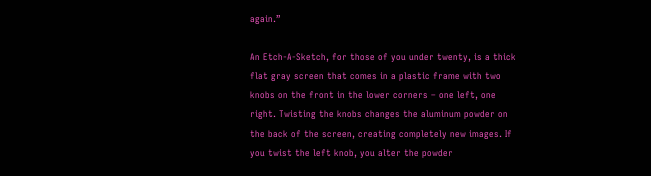again.”

An Etch-A-Sketch, for those of you under twenty, is a thick flat gray screen that comes in a plastic frame with two knobs on the front in the lower corners – one left, one right. Twisting the knobs changes the aluminum powder on the back of the screen, creating completely new images. If you twist the left knob, you alter the powder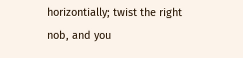horizontially; twist the right nob, and you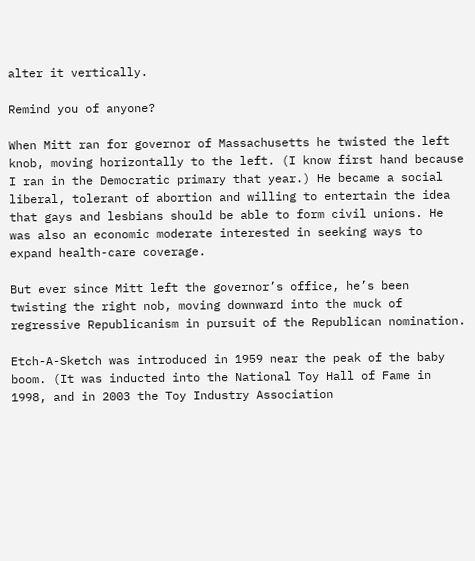alter it vertically.

Remind you of anyone?

When Mitt ran for governor of Massachusetts he twisted the left knob, moving horizontally to the left. (I know first hand because I ran in the Democratic primary that year.) He became a social liberal, tolerant of abortion and willing to entertain the idea that gays and lesbians should be able to form civil unions. He was also an economic moderate interested in seeking ways to expand health-care coverage.

But ever since Mitt left the governor’s office, he’s been twisting the right nob, moving downward into the muck of regressive Republicanism in pursuit of the Republican nomination.

Etch-A-Sketch was introduced in 1959 near the peak of the baby boom. (It was inducted into the National Toy Hall of Fame in 1998, and in 2003 the Toy Industry Association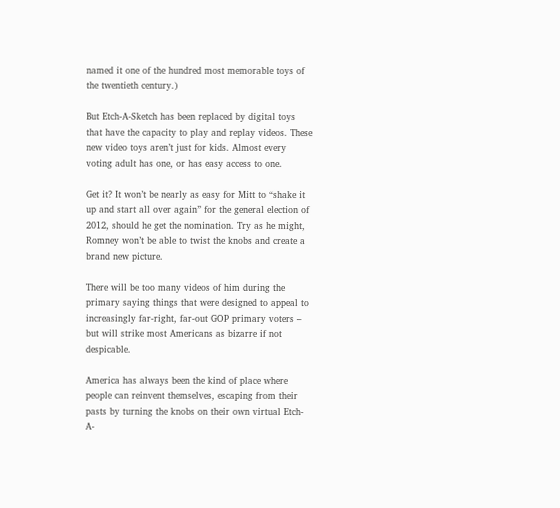named it one of the hundred most memorable toys of the twentieth century.)

But Etch-A-Sketch has been replaced by digital toys that have the capacity to play and replay videos. These new video toys aren’t just for kids. Almost every voting adult has one, or has easy access to one.

Get it? It won’t be nearly as easy for Mitt to “shake it up and start all over again” for the general election of 2012, should he get the nomination. Try as he might, Romney won’t be able to twist the knobs and create a brand new picture.

There will be too many videos of him during the primary saying things that were designed to appeal to increasingly far-right, far-out GOP primary voters – but will strike most Americans as bizarre if not despicable.

America has always been the kind of place where people can reinvent themselves, escaping from their pasts by turning the knobs on their own virtual Etch-A-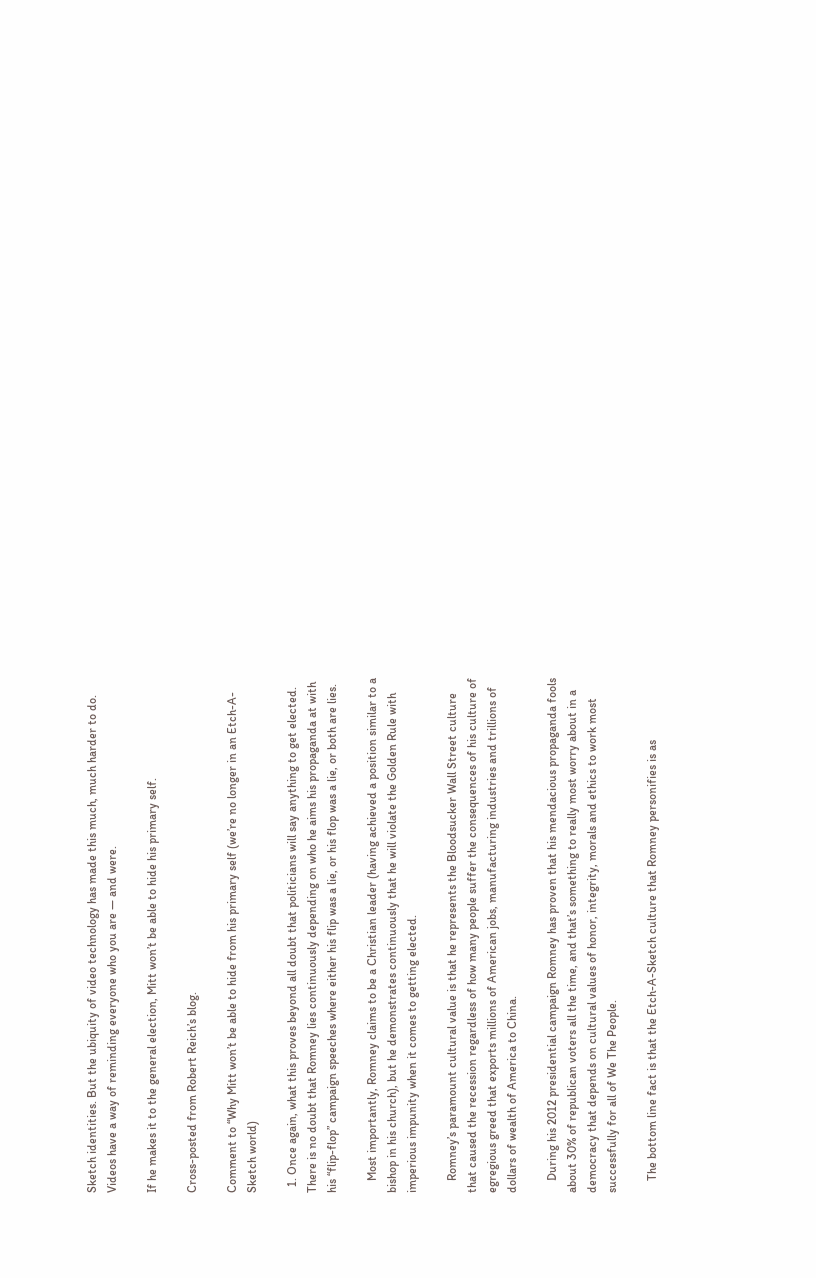Sketch identities. But the ubiquity of video technology has made this much, much harder to do. Videos have a way of reminding everyone who you are — and were.

If he makes it to the general election, Mitt won’t be able to hide his primary self.

Cross-posted from Robert Reich’s blog.

Comment to “Why Mitt won’t be able to hide from his primary self (we’re no longer in an Etch-A-Sketch world)

  1. Once again, what this proves beyond all doubt that politicians will say anything to get elected. There is no doubt that Romney lies continuously depending on who he aims his propaganda at with his “flip-flop” campaign speeches where either his flip was a lie, or his flop was a lie, or both are lies.

    Most importantly, Romney claims to be a Christian leader (having achieved a position similar to a bishop in his church), but he demonstrates continuously that he will violate the Golden Rule with imperious impunity when it comes to getting elected.

    Romney’s paramount cultural value is that he represents the Bloodsucker Wall Street culture that caused the recession regardless of how many people suffer the consequences of his culture of egregious greed that exports millions of American jobs, manufacturing industries and trillions of dollars of wealth of America to China.

    During his 2012 presidential campaign Romney has proven that his mendacious propaganda fools about 30% of republican voters all the time, and that’s something to really most worry about in a democracy that depends on cultural values of honor, integrity, morals and ethics to work most successfully for all of We The People.

    The bottom line fact is that the Etch-A-Sketch culture that Romney personifies is as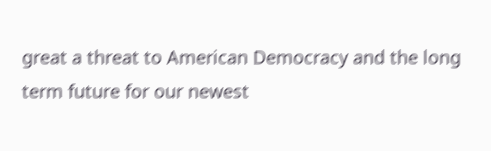great a threat to American Democracy and the long term future for our newest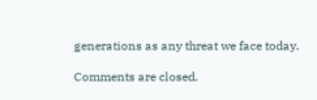generations as any threat we face today.

Comments are closed.